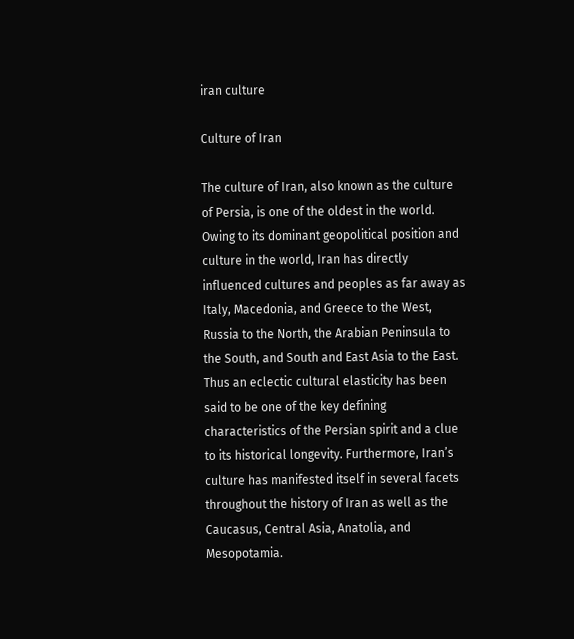iran culture

Culture of Iran

The culture of Iran, also known as the culture of Persia, is one of the oldest in the world. Owing to its dominant geopolitical position and culture in the world, Iran has directly influenced cultures and peoples as far away as Italy, Macedonia, and Greece to the West, Russia to the North, the Arabian Peninsula to the South, and South and East Asia to the East. Thus an eclectic cultural elasticity has been said to be one of the key defining characteristics of the Persian spirit and a clue to its historical longevity. Furthermore, Iran’s culture has manifested itself in several facets throughout the history of Iran as well as the Caucasus, Central Asia, Anatolia, and Mesopotamia.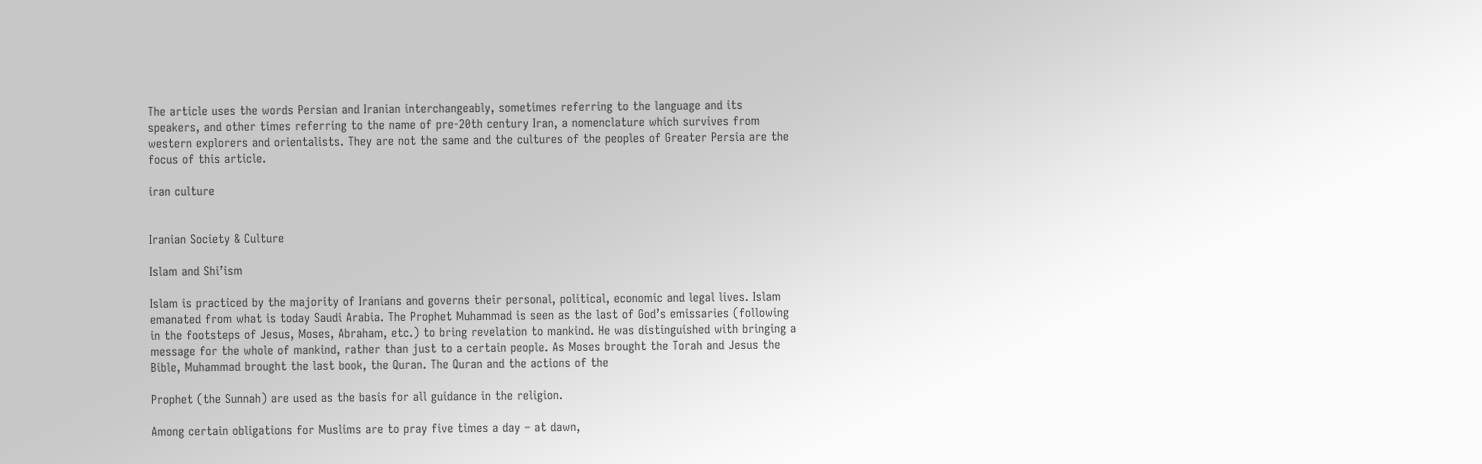The article uses the words Persian and Iranian interchangeably, sometimes referring to the language and its speakers, and other times referring to the name of pre-20th century Iran, a nomenclature which survives from western explorers and orientalists. They are not the same and the cultures of the peoples of Greater Persia are the focus of this article.

iran culture


Iranian Society & Culture

Islam and Shi’ism

Islam is practiced by the majority of Iranians and governs their personal, political, economic and legal lives. Islam emanated from what is today Saudi Arabia. The Prophet Muhammad is seen as the last of God’s emissaries (following in the footsteps of Jesus, Moses, Abraham, etc.) to bring revelation to mankind. He was distinguished with bringing a message for the whole of mankind, rather than just to a certain people. As Moses brought the Torah and Jesus the Bible, Muhammad brought the last book, the Quran. The Quran and the actions of the

Prophet (the Sunnah) are used as the basis for all guidance in the religion.

Among certain obligations for Muslims are to pray five times a day – at dawn,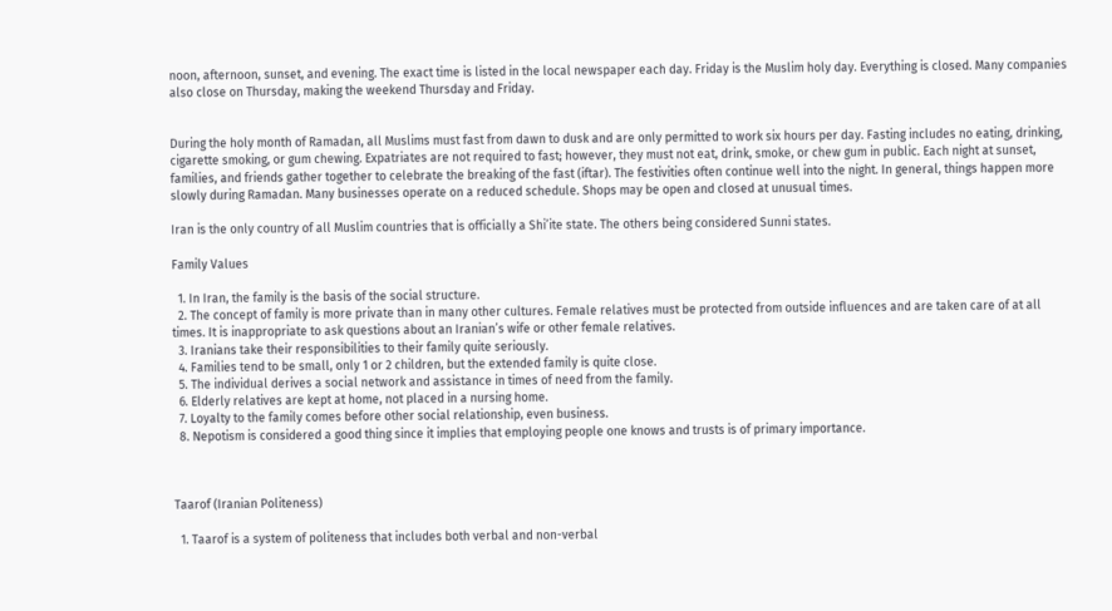noon, afternoon, sunset, and evening. The exact time is listed in the local newspaper each day. Friday is the Muslim holy day. Everything is closed. Many companies also close on Thursday, making the weekend Thursday and Friday.


During the holy month of Ramadan, all Muslims must fast from dawn to dusk and are only permitted to work six hours per day. Fasting includes no eating, drinking, cigarette smoking, or gum chewing. Expatriates are not required to fast; however, they must not eat, drink, smoke, or chew gum in public. Each night at sunset, families, and friends gather together to celebrate the breaking of the fast (iftar). The festivities often continue well into the night. In general, things happen more slowly during Ramadan. Many businesses operate on a reduced schedule. Shops may be open and closed at unusual times.

Iran is the only country of all Muslim countries that is officially a Shi’ite state. The others being considered Sunni states.

Family Values

  1. In Iran, the family is the basis of the social structure.
  2. The concept of family is more private than in many other cultures. Female relatives must be protected from outside influences and are taken care of at all times. It is inappropriate to ask questions about an Iranian’s wife or other female relatives.
  3. Iranians take their responsibilities to their family quite seriously.
  4. Families tend to be small, only 1 or 2 children, but the extended family is quite close.
  5. The individual derives a social network and assistance in times of need from the family.
  6. Elderly relatives are kept at home, not placed in a nursing home.
  7. Loyalty to the family comes before other social relationship, even business.
  8. Nepotism is considered a good thing since it implies that employing people one knows and trusts is of primary importance.



Taarof (Iranian Politeness)

  1. Taarof is a system of politeness that includes both verbal and non-verbal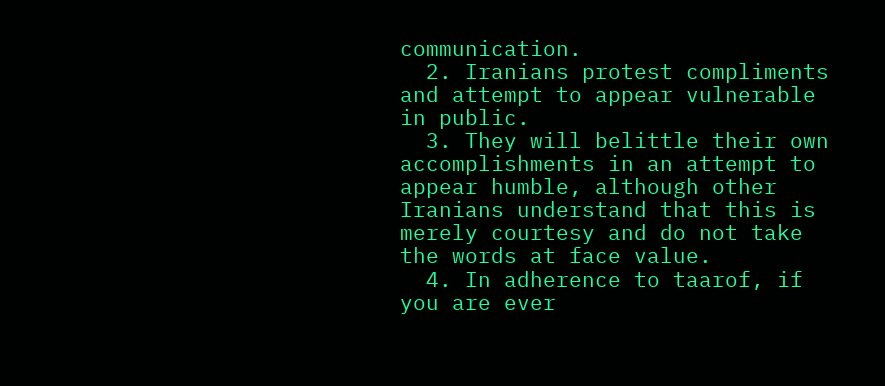communication.
  2. Iranians protest compliments and attempt to appear vulnerable in public.
  3. They will belittle their own accomplishments in an attempt to appear humble, although other Iranians understand that this is merely courtesy and do not take the words at face value.
  4. In adherence to taarof, if you are ever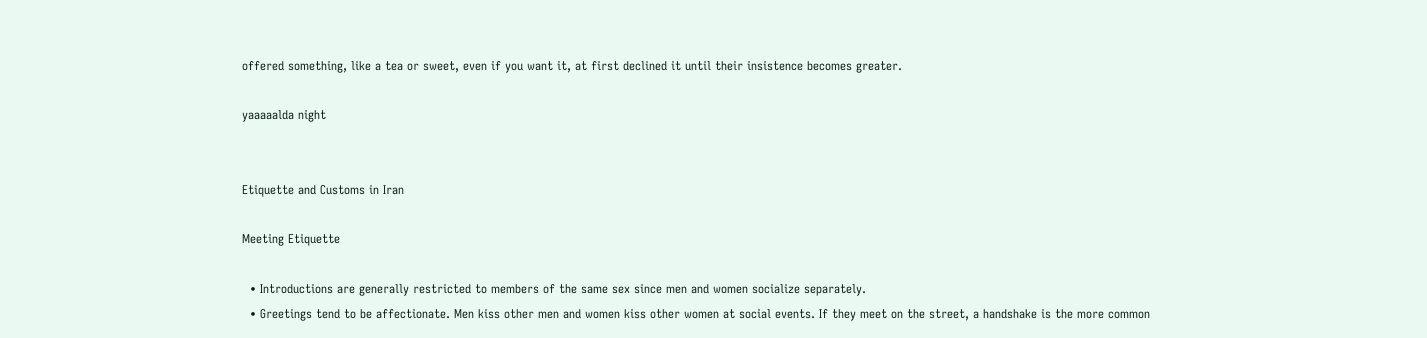offered something, like a tea or sweet, even if you want it, at first declined it until their insistence becomes greater.

yaaaaalda night


Etiquette and Customs in Iran

Meeting Etiquette

  • Introductions are generally restricted to members of the same sex since men and women socialize separately.
  • Greetings tend to be affectionate. Men kiss other men and women kiss other women at social events. If they meet on the street, a handshake is the more common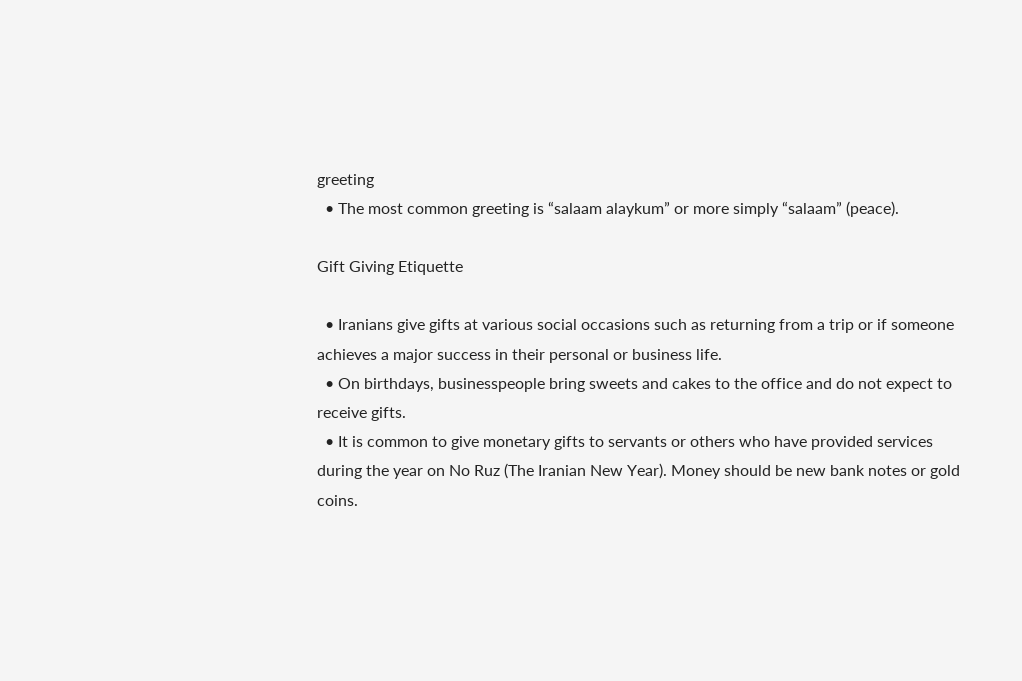greeting
  • The most common greeting is “salaam alaykum” or more simply “salaam” (peace).

Gift Giving Etiquette

  • Iranians give gifts at various social occasions such as returning from a trip or if someone achieves a major success in their personal or business life.
  • On birthdays, businesspeople bring sweets and cakes to the office and do not expect to receive gifts.
  • It is common to give monetary gifts to servants or others who have provided services during the year on No Ruz (The Iranian New Year). Money should be new bank notes or gold coins.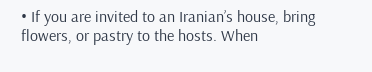• If you are invited to an Iranian’s house, bring flowers, or pastry to the hosts. When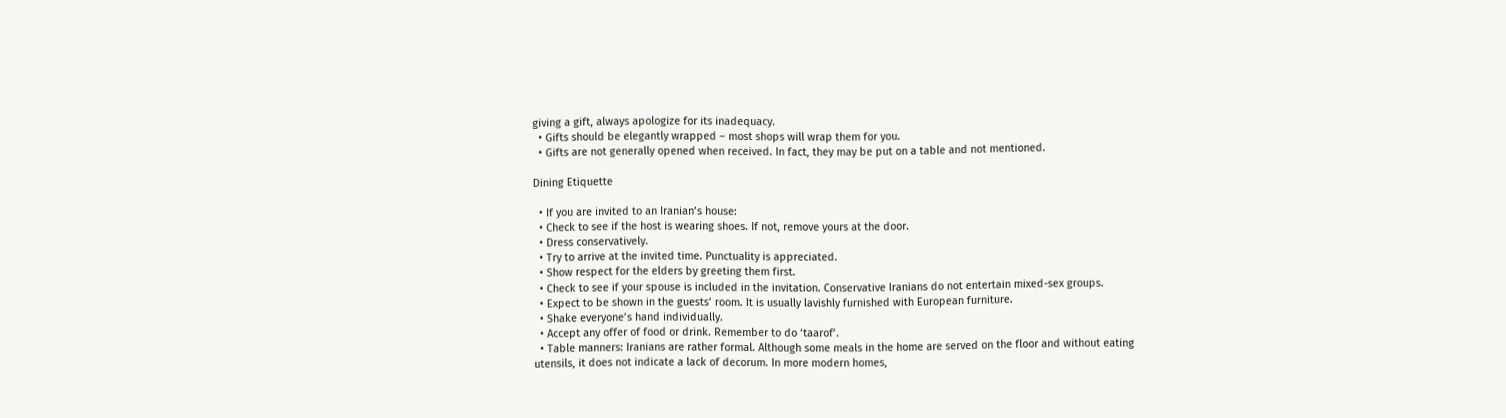giving a gift, always apologize for its inadequacy.
  • Gifts should be elegantly wrapped – most shops will wrap them for you.
  • Gifts are not generally opened when received. In fact, they may be put on a table and not mentioned.

Dining Etiquette

  • If you are invited to an Iranian’s house:
  • Check to see if the host is wearing shoes. If not, remove yours at the door.
  • Dress conservatively.
  • Try to arrive at the invited time. Punctuality is appreciated.
  • Show respect for the elders by greeting them first.
  • Check to see if your spouse is included in the invitation. Conservative Iranians do not entertain mixed-sex groups.
  • Expect to be shown in the guests’ room. It is usually lavishly furnished with European furniture.
  • Shake everyone’s hand individually.
  • Accept any offer of food or drink. Remember to do ‘taarof’.
  • Table manners: Iranians are rather formal. Although some meals in the home are served on the floor and without eating utensils, it does not indicate a lack of decorum. In more modern homes,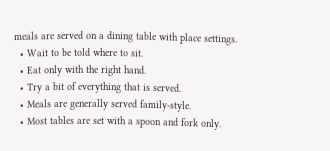meals are served on a dining table with place settings.
  • Wait to be told where to sit.
  • Eat only with the right hand.
  • Try a bit of everything that is served.
  • Meals are generally served family-style.
  • Most tables are set with a spoon and fork only.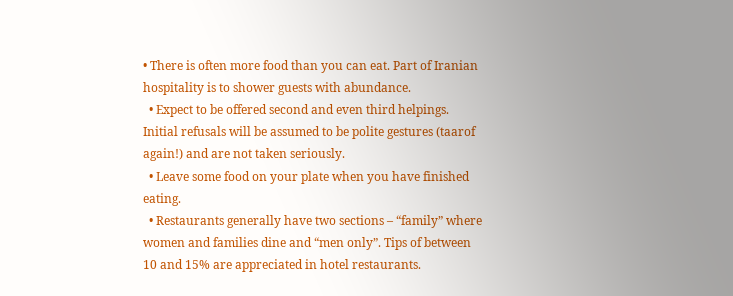• There is often more food than you can eat. Part of Iranian hospitality is to shower guests with abundance.
  • Expect to be offered second and even third helpings. Initial refusals will be assumed to be polite gestures (taarof again!) and are not taken seriously.
  • Leave some food on your plate when you have finished eating.
  • Restaurants generally have two sections – “family” where women and families dine and “men only”. Tips of between 10 and 15% are appreciated in hotel restaurants.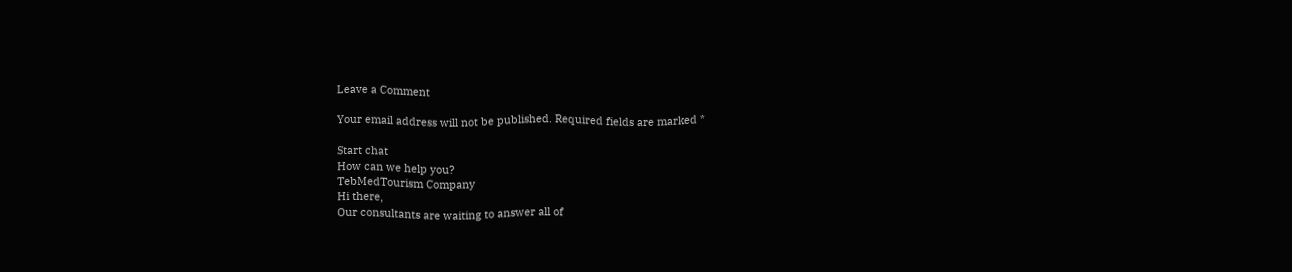Leave a Comment

Your email address will not be published. Required fields are marked *

Start chat
How can we help you?
TebMedTourism Company
Hi there,
Our consultants are waiting to answer all of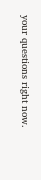your questions right now.